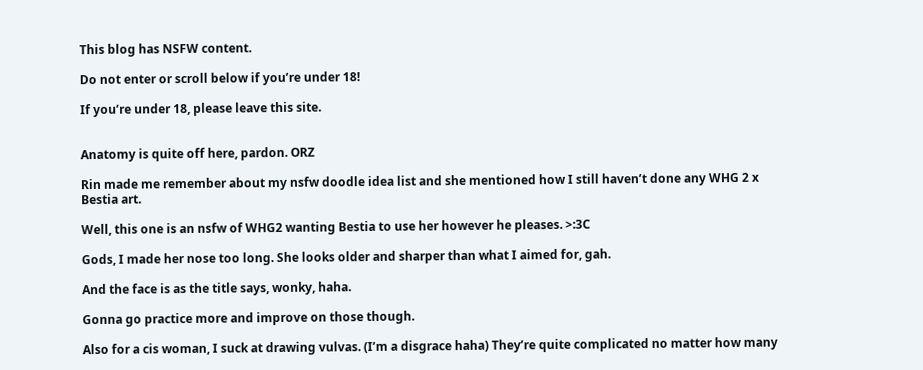This blog has NSFW content.

Do not enter or scroll below if you’re under 18!

If you’re under 18, please leave this site.


Anatomy is quite off here, pardon. ORZ

Rin made me remember about my nsfw doodle idea list and she mentioned how I still haven’t done any WHG 2 x Bestia art.

Well, this one is an nsfw of WHG2 wanting Bestia to use her however he pleases. >:3C

Gods, I made her nose too long. She looks older and sharper than what I aimed for, gah.

And the face is as the title says, wonky, haha.

Gonna go practice more and improve on those though.

Also for a cis woman, I suck at drawing vulvas. (I’m a disgrace haha) They’re quite complicated no matter how many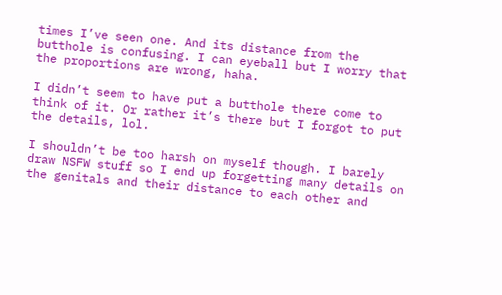times I’ve seen one. And its distance from the butthole is confusing. I can eyeball but I worry that the proportions are wrong, haha.

I didn’t seem to have put a butthole there come to think of it. Or rather it’s there but I forgot to put the details, lol.

I shouldn’t be too harsh on myself though. I barely draw NSFW stuff so I end up forgetting many details on the genitals and their distance to each other and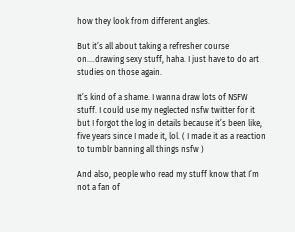how they look from different angles.

But it’s all about taking a refresher course on….drawing sexy stuff, haha. I just have to do art studies on those again.

It’s kind of a shame. I wanna draw lots of NSFW stuff. I could use my neglected nsfw twitter for it but I forgot the log in details because it’s been like, five years since I made it, lol. ( I made it as a reaction to tumblr banning all things nsfw )

And also, people who read my stuff know that I’m not a fan of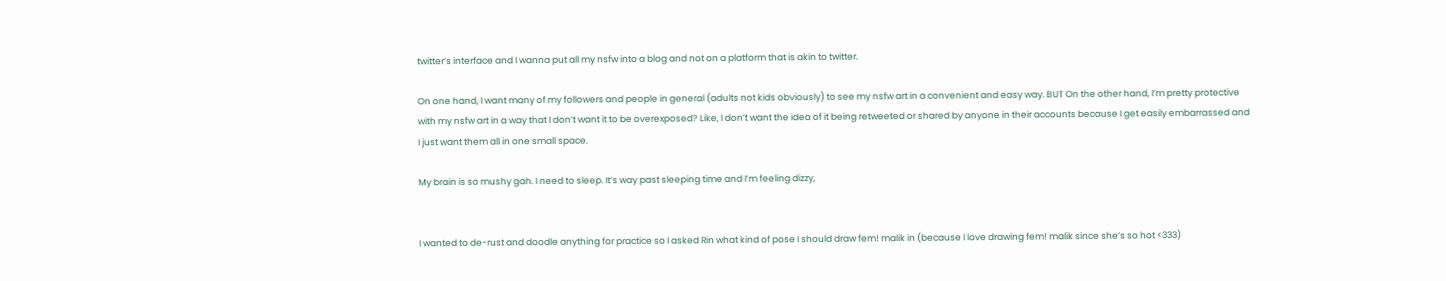twitter’s interface and I wanna put all my nsfw into a blog and not on a platform that is akin to twitter.

On one hand, I want many of my followers and people in general (adults not kids obviously) to see my nsfw art in a convenient and easy way. BUT On the other hand, I’m pretty protective with my nsfw art in a way that I don’t want it to be overexposed? Like, I don’t want the idea of it being retweeted or shared by anyone in their accounts because I get easily embarrassed and I just want them all in one small space.

My brain is so mushy gah. I need to sleep. It’s way past sleeping time and I’m feeling dizzy,


I wanted to de-rust and doodle anything for practice so I asked Rin what kind of pose I should draw fem! malik in (because I love drawing fem! malik since she’s so hot <333)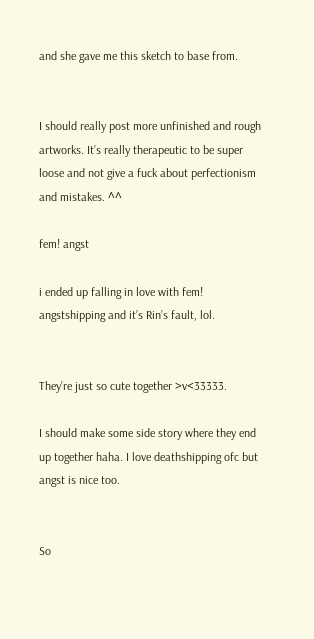and she gave me this sketch to base from.


I should really post more unfinished and rough artworks. It’s really therapeutic to be super loose and not give a fuck about perfectionism and mistakes. ^^

fem! angst

i ended up falling in love with fem! angstshipping and it’s Rin’s fault, lol.


They’re just so cute together >v<33333.

I should make some side story where they end up together haha. I love deathshipping ofc but angst is nice too.


So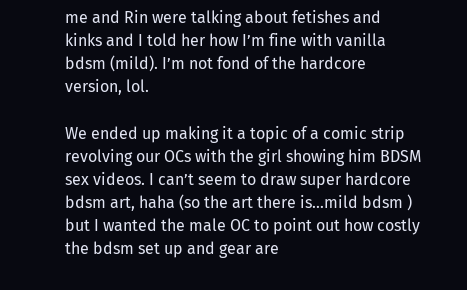me and Rin were talking about fetishes and kinks and I told her how I’m fine with vanilla bdsm (mild). I’m not fond of the hardcore version, lol.

We ended up making it a topic of a comic strip revolving our OCs with the girl showing him BDSM sex videos. I can’t seem to draw super hardcore bdsm art, haha (so the art there is…mild bdsm ) but I wanted the male OC to point out how costly the bdsm set up and gear are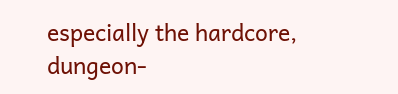especially the hardcore, dungeon-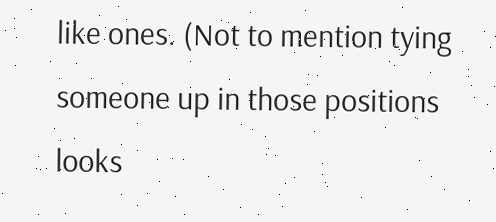like ones. (Not to mention tying someone up in those positions looks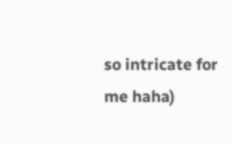so intricate for me haha)